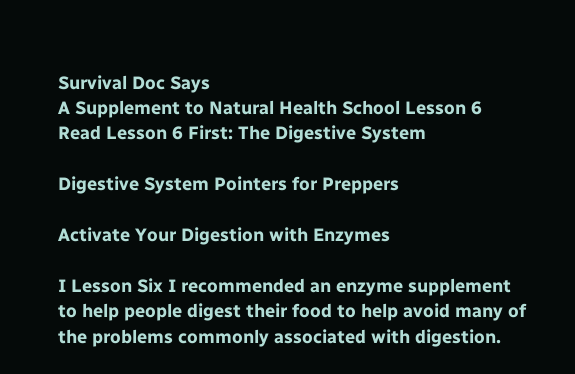Survival Doc Says
A Supplement to Natural Health School Lesson 6
Read Lesson 6 First: The Digestive System

Digestive System Pointers for Preppers

Activate Your Digestion with Enzymes

I Lesson Six I recommended an enzyme supplement to help people digest their food to help avoid many of the problems commonly associated with digestion.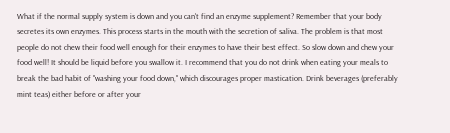What if the normal supply system is down and you can't find an enzyme supplement? Remember that your body secretes its own enzymes. This process starts in the mouth with the secretion of saliva. The problem is that most people do not chew their food well enough for their enzymes to have their best effect. So slow down and chew your food well! It should be liquid before you swallow it. I recommend that you do not drink when eating your meals to break the bad habit of "washing your food down," which discourages proper mastication. Drink beverages (preferably mint teas) either before or after your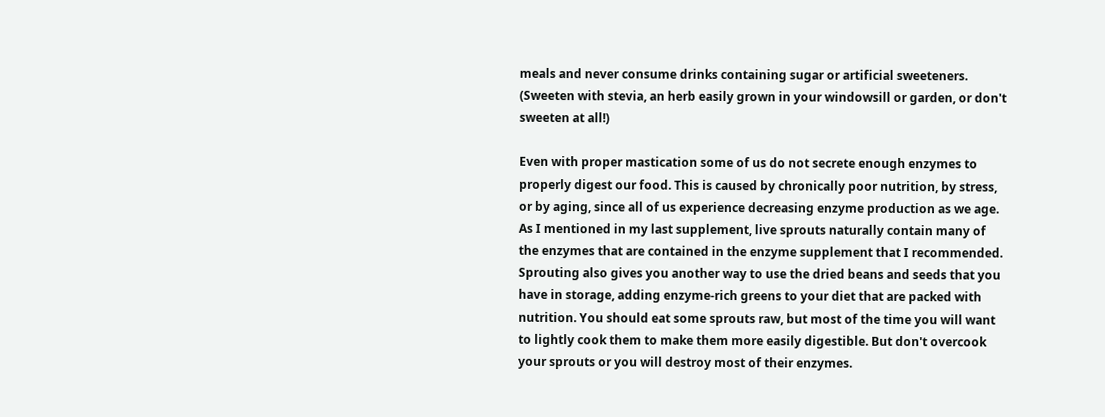meals and never consume drinks containing sugar or artificial sweeteners. (Sweeten with stevia, an herb easily grown in your windowsill or garden, or don't sweeten at all!)

Even with proper mastication some of us do not secrete enough enzymes to properly digest our food. This is caused by chronically poor nutrition, by stress, or by aging, since all of us experience decreasing enzyme production as we age. As I mentioned in my last supplement, live sprouts naturally contain many of the enzymes that are contained in the enzyme supplement that I recommended. Sprouting also gives you another way to use the dried beans and seeds that you have in storage, adding enzyme-rich greens to your diet that are packed with nutrition. You should eat some sprouts raw, but most of the time you will want to lightly cook them to make them more easily digestible. But don't overcook your sprouts or you will destroy most of their enzymes.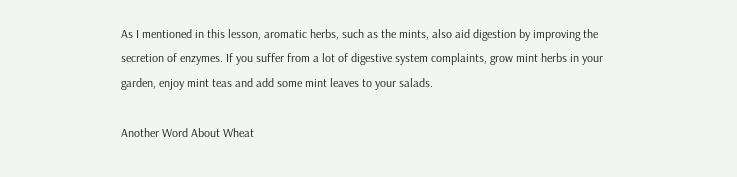As I mentioned in this lesson, aromatic herbs, such as the mints, also aid digestion by improving the secretion of enzymes. If you suffer from a lot of digestive system complaints, grow mint herbs in your garden, enjoy mint teas and add some mint leaves to your salads.

Another Word About Wheat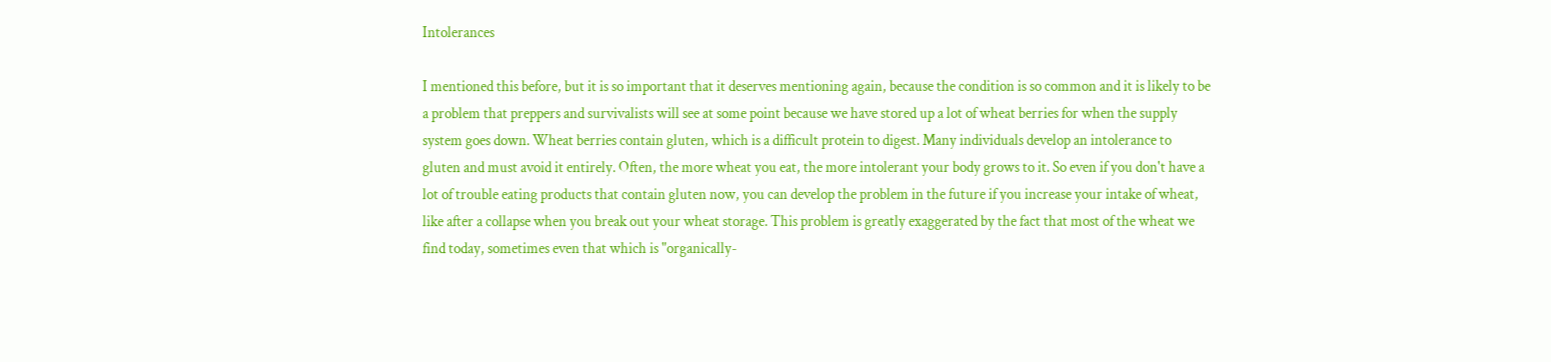Intolerances

I mentioned this before, but it is so important that it deserves mentioning again, because the condition is so common and it is likely to be a problem that preppers and survivalists will see at some point because we have stored up a lot of wheat berries for when the supply system goes down. Wheat berries contain gluten, which is a difficult protein to digest. Many individuals develop an intolerance to gluten and must avoid it entirely. Often, the more wheat you eat, the more intolerant your body grows to it. So even if you don't have a lot of trouble eating products that contain gluten now, you can develop the problem in the future if you increase your intake of wheat, like after a collapse when you break out your wheat storage. This problem is greatly exaggerated by the fact that most of the wheat we find today, sometimes even that which is "organically-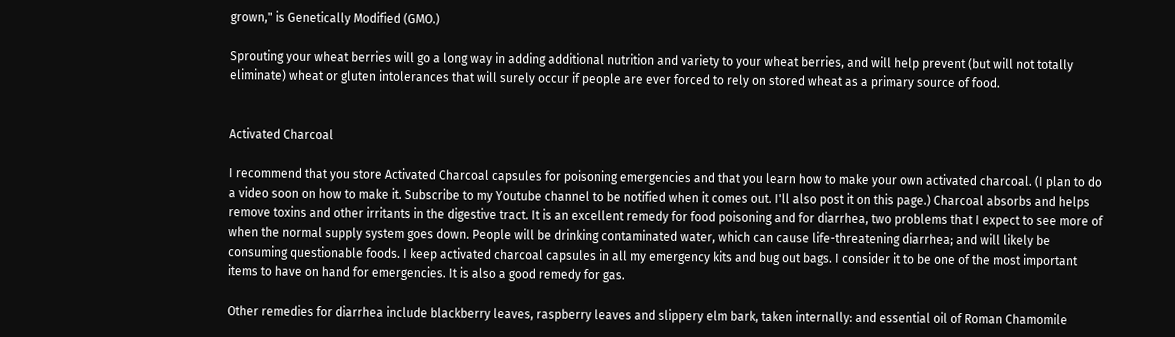grown," is Genetically Modified (GMO.)

Sprouting your wheat berries will go a long way in adding additional nutrition and variety to your wheat berries, and will help prevent (but will not totally eliminate) wheat or gluten intolerances that will surely occur if people are ever forced to rely on stored wheat as a primary source of food.


Activated Charcoal

I recommend that you store Activated Charcoal capsules for poisoning emergencies and that you learn how to make your own activated charcoal. (I plan to do a video soon on how to make it. Subscribe to my Youtube channel to be notified when it comes out. I'll also post it on this page.) Charcoal absorbs and helps remove toxins and other irritants in the digestive tract. It is an excellent remedy for food poisoning and for diarrhea, two problems that I expect to see more of when the normal supply system goes down. People will be drinking contaminated water, which can cause life-threatening diarrhea; and will likely be consuming questionable foods. I keep activated charcoal capsules in all my emergency kits and bug out bags. I consider it to be one of the most important items to have on hand for emergencies. It is also a good remedy for gas.

Other remedies for diarrhea include blackberry leaves, raspberry leaves and slippery elm bark, taken internally: and essential oil of Roman Chamomile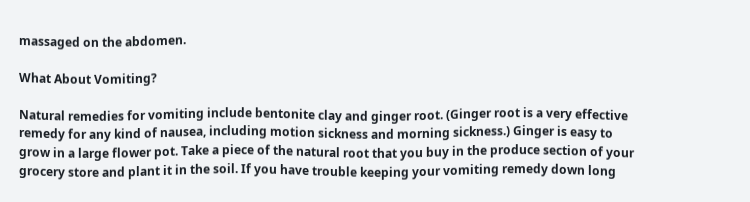massaged on the abdomen.

What About Vomiting?

Natural remedies for vomiting include bentonite clay and ginger root. (Ginger root is a very effective remedy for any kind of nausea, including motion sickness and morning sickness.) Ginger is easy to grow in a large flower pot. Take a piece of the natural root that you buy in the produce section of your grocery store and plant it in the soil. If you have trouble keeping your vomiting remedy down long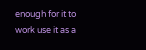enough for it to work use it as a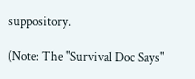suppository.

(Note: The "Survival Doc Says"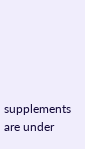supplements are under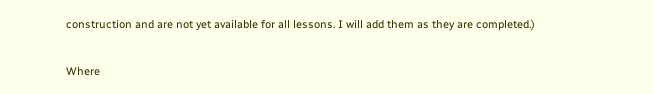construction and are not yet available for all lessons. I will add them as they are completed.)

Where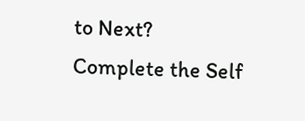to Next?
Complete the Self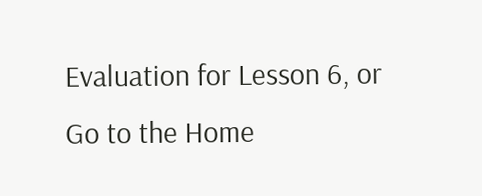Evaluation for Lesson 6, or
Go to the Home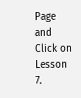Page and Click on Lesson 7.